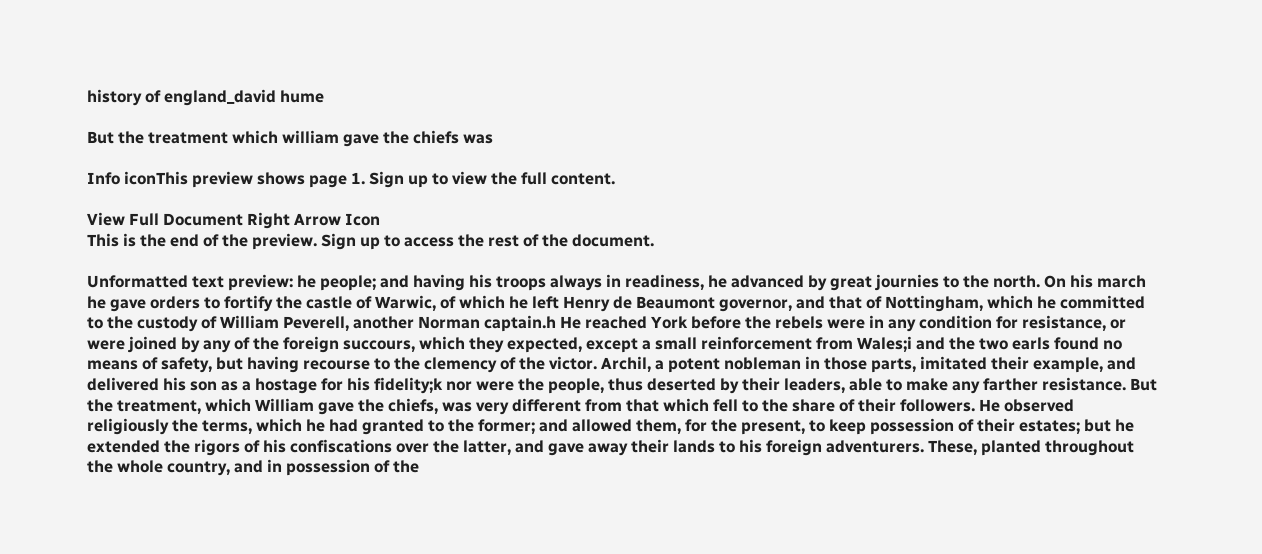history of england_david hume

But the treatment which william gave the chiefs was

Info iconThis preview shows page 1. Sign up to view the full content.

View Full Document Right Arrow Icon
This is the end of the preview. Sign up to access the rest of the document.

Unformatted text preview: he people; and having his troops always in readiness, he advanced by great journies to the north. On his march he gave orders to fortify the castle of Warwic, of which he left Henry de Beaumont governor, and that of Nottingham, which he committed to the custody of William Peverell, another Norman captain.h He reached York before the rebels were in any condition for resistance, or were joined by any of the foreign succours, which they expected, except a small reinforcement from Wales;i and the two earls found no means of safety, but having recourse to the clemency of the victor. Archil, a potent nobleman in those parts, imitated their example, and delivered his son as a hostage for his fidelity;k nor were the people, thus deserted by their leaders, able to make any farther resistance. But the treatment, which William gave the chiefs, was very different from that which fell to the share of their followers. He observed religiously the terms, which he had granted to the former; and allowed them, for the present, to keep possession of their estates; but he extended the rigors of his confiscations over the latter, and gave away their lands to his foreign adventurers. These, planted throughout the whole country, and in possession of the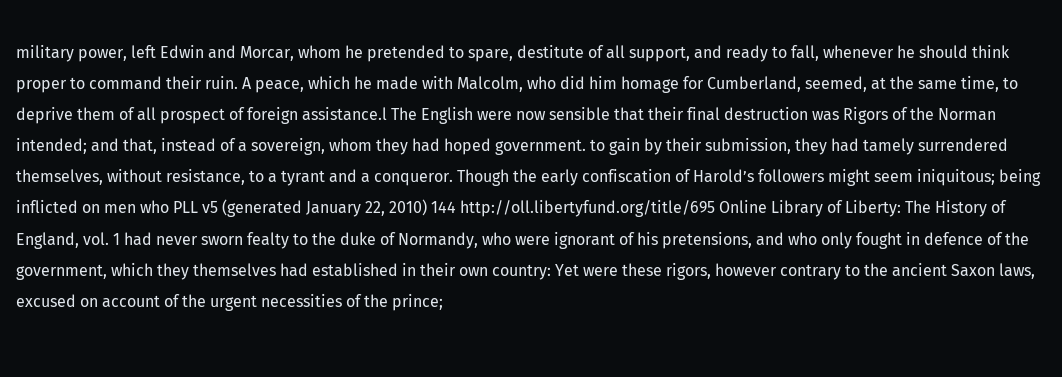military power, left Edwin and Morcar, whom he pretended to spare, destitute of all support, and ready to fall, whenever he should think proper to command their ruin. A peace, which he made with Malcolm, who did him homage for Cumberland, seemed, at the same time, to deprive them of all prospect of foreign assistance.l The English were now sensible that their final destruction was Rigors of the Norman intended; and that, instead of a sovereign, whom they had hoped government. to gain by their submission, they had tamely surrendered themselves, without resistance, to a tyrant and a conqueror. Though the early confiscation of Harold’s followers might seem iniquitous; being inflicted on men who PLL v5 (generated January 22, 2010) 144 http://oll.libertyfund.org/title/695 Online Library of Liberty: The History of England, vol. 1 had never sworn fealty to the duke of Normandy, who were ignorant of his pretensions, and who only fought in defence of the government, which they themselves had established in their own country: Yet were these rigors, however contrary to the ancient Saxon laws, excused on account of the urgent necessities of the prince;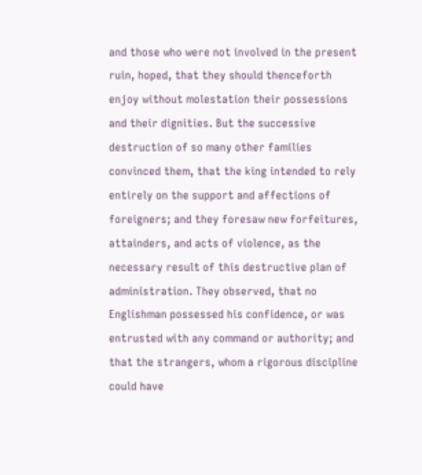and those who were not involved in the present ruin, hoped, that they should thenceforth enjoy without molestation their possessions and their dignities. But the successive destruction of so many other families convinced them, that the king intended to rely entirely on the support and affections of foreigners; and they foresaw new forfeitures, attainders, and acts of violence, as the necessary result of this destructive plan of administration. They observed, that no Englishman possessed his confidence, or was entrusted with any command or authority; and that the strangers, whom a rigorous discipline could have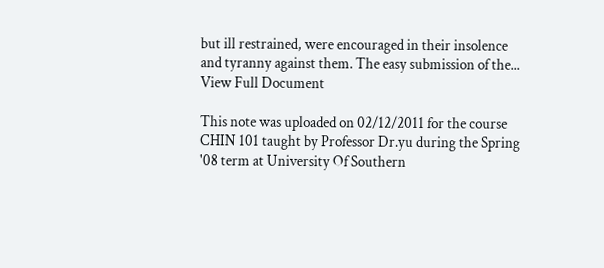but ill restrained, were encouraged in their insolence and tyranny against them. The easy submission of the...
View Full Document

This note was uploaded on 02/12/2011 for the course CHIN 101 taught by Professor Dr.yu during the Spring '08 term at University Of Southern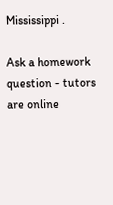Mississippi .

Ask a homework question - tutors are online